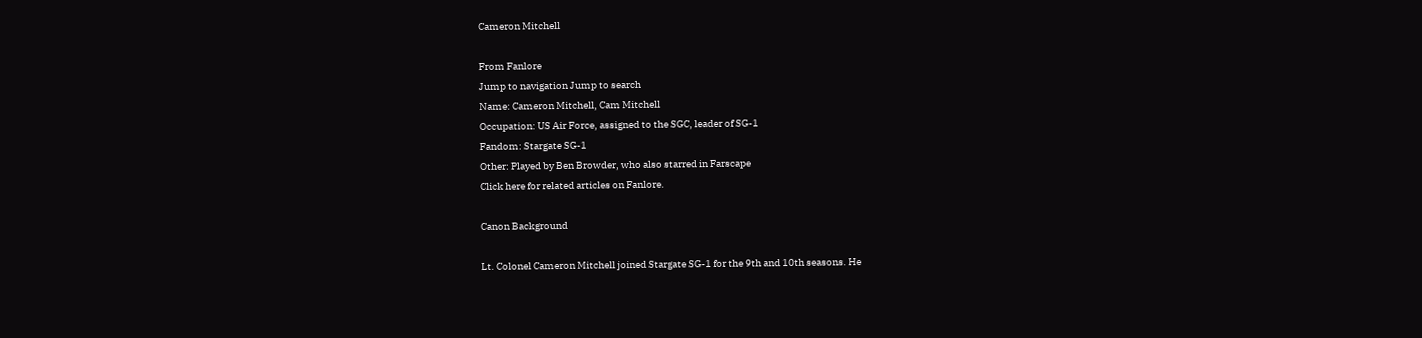Cameron Mitchell

From Fanlore
Jump to navigation Jump to search
Name: Cameron Mitchell, Cam Mitchell
Occupation: US Air Force, assigned to the SGC, leader of SG-1
Fandom: Stargate SG-1
Other: Played by Ben Browder, who also starred in Farscape
Click here for related articles on Fanlore.

Canon Background

Lt. Colonel Cameron Mitchell joined Stargate SG-1 for the 9th and 10th seasons. He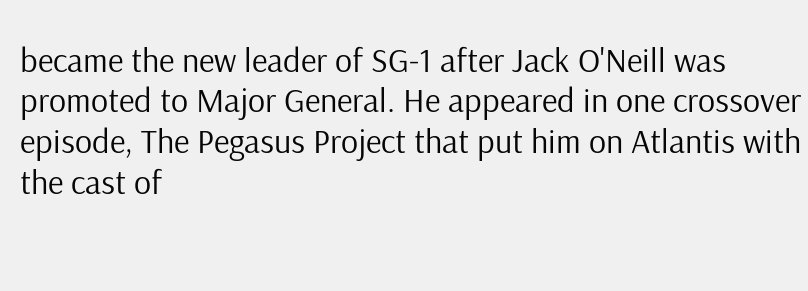became the new leader of SG-1 after Jack O'Neill was promoted to Major General. He appeared in one crossover episode, The Pegasus Project that put him on Atlantis with the cast of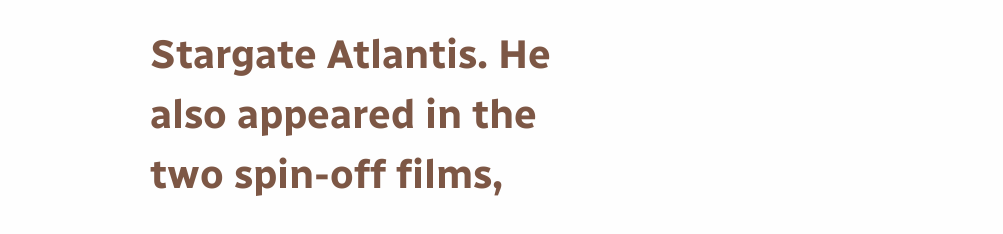Stargate Atlantis. He also appeared in the two spin-off films,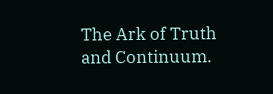The Ark of Truth and Continuum.